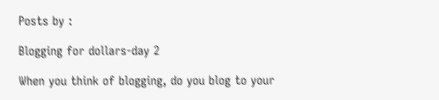Posts by :

Blogging for dollars-day 2

When you think of blogging, do you blog to your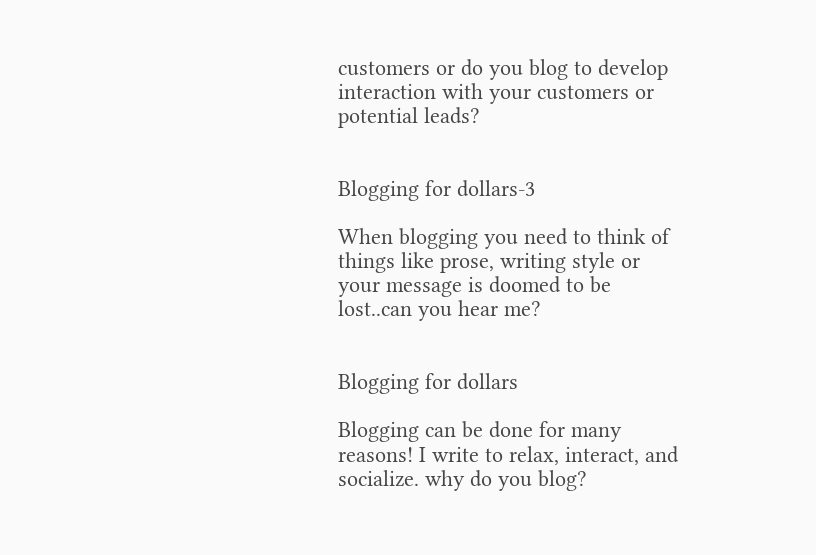customers or do you blog to develop interaction with your customers or potential leads?


Blogging for dollars-3

When blogging you need to think of things like prose, writing style or your message is doomed to be lost..can you hear me?


Blogging for dollars

Blogging can be done for many reasons! I write to relax, interact, and socialize. why do you blog?